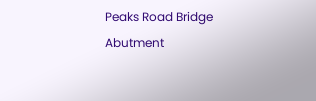Peaks Road Bridge Abutment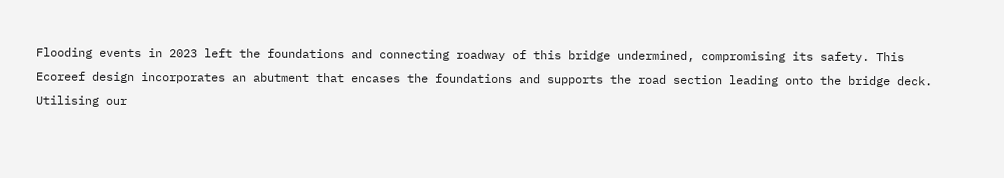Flooding events in 2023 left the foundations and connecting roadway of this bridge undermined, compromising its safety. This Ecoreef design incorporates an abutment that encases the foundations and supports the road section leading onto the bridge deck. Utilising our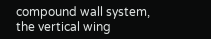compound wall system, the vertical wing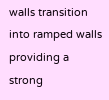walls transition into ramped walls providing a strong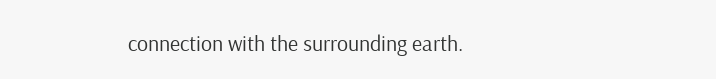connection with the surrounding earth.